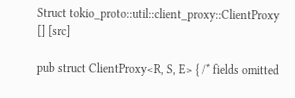Struct tokio_proto::util::client_proxy::ClientProxy [] [src]

pub struct ClientProxy<R, S, E> { /* fields omitted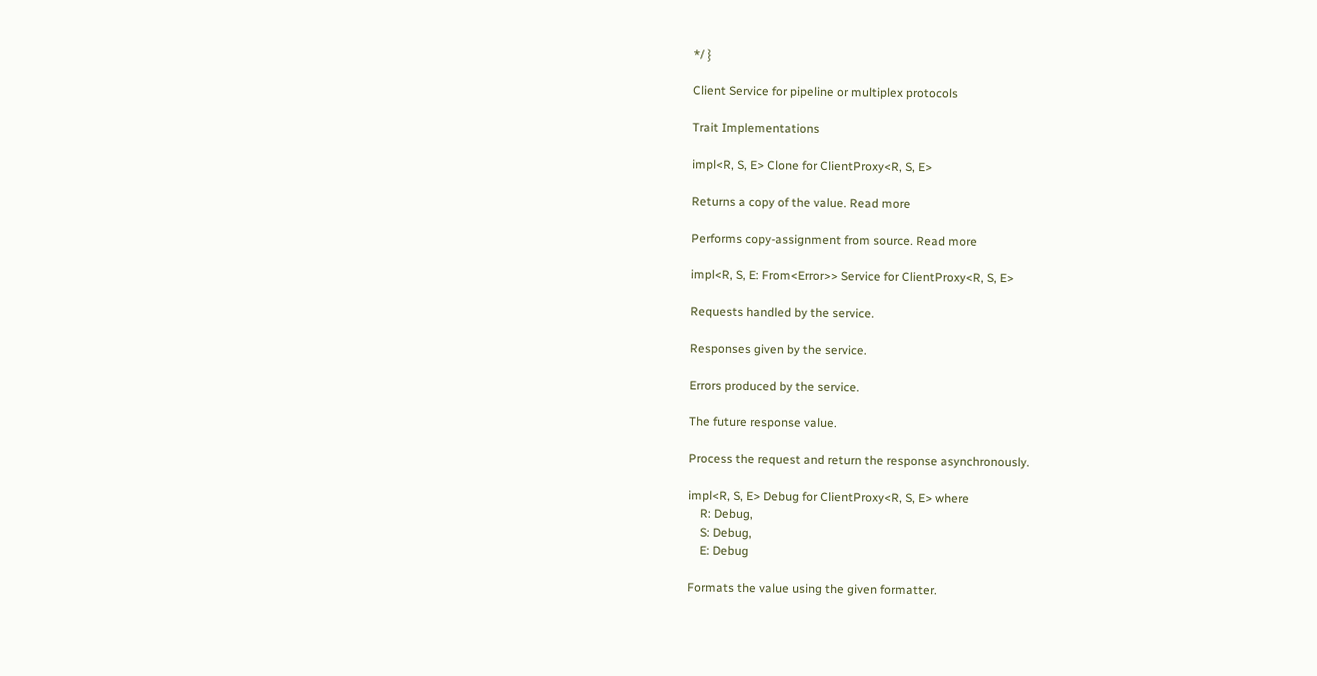*/ }

Client Service for pipeline or multiplex protocols

Trait Implementations

impl<R, S, E> Clone for ClientProxy<R, S, E>

Returns a copy of the value. Read more

Performs copy-assignment from source. Read more

impl<R, S, E: From<Error>> Service for ClientProxy<R, S, E>

Requests handled by the service.

Responses given by the service.

Errors produced by the service.

The future response value.

Process the request and return the response asynchronously.

impl<R, S, E> Debug for ClientProxy<R, S, E> where
    R: Debug,
    S: Debug,
    E: Debug

Formats the value using the given formatter.